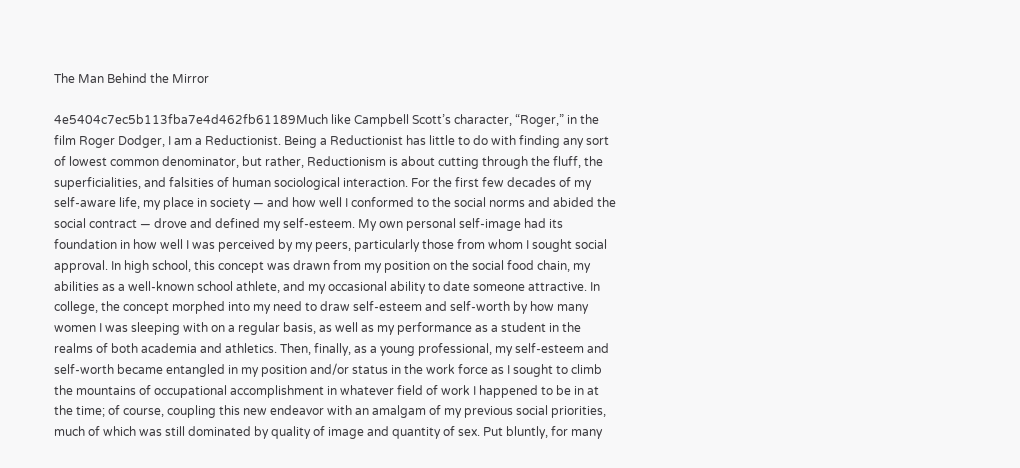The Man Behind the Mirror

4e5404c7ec5b113fba7e4d462fb61189Much like Campbell Scott’s character, “Roger,” in the film Roger Dodger, I am a Reductionist. Being a Reductionist has little to do with finding any sort of lowest common denominator, but rather, Reductionism is about cutting through the fluff, the superficialities, and falsities of human sociological interaction. For the first few decades of my self-aware life, my place in society — and how well I conformed to the social norms and abided the social contract — drove and defined my self-esteem. My own personal self-image had its foundation in how well I was perceived by my peers, particularly those from whom I sought social approval. In high school, this concept was drawn from my position on the social food chain, my abilities as a well-known school athlete, and my occasional ability to date someone attractive. In college, the concept morphed into my need to draw self-esteem and self-worth by how many women I was sleeping with on a regular basis, as well as my performance as a student in the realms of both academia and athletics. Then, finally, as a young professional, my self-esteem and self-worth became entangled in my position and/or status in the work force as I sought to climb the mountains of occupational accomplishment in whatever field of work I happened to be in at the time; of course, coupling this new endeavor with an amalgam of my previous social priorities, much of which was still dominated by quality of image and quantity of sex. Put bluntly, for many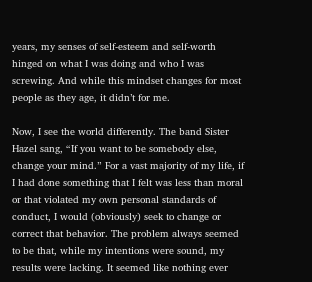years, my senses of self-esteem and self-worth hinged on what I was doing and who I was screwing. And while this mindset changes for most people as they age, it didn’t for me.

Now, I see the world differently. The band Sister Hazel sang, “If you want to be somebody else, change your mind.” For a vast majority of my life, if I had done something that I felt was less than moral or that violated my own personal standards of conduct, I would (obviously) seek to change or correct that behavior. The problem always seemed to be that, while my intentions were sound, my results were lacking. It seemed like nothing ever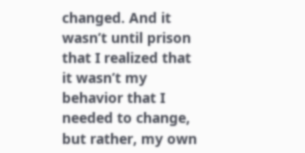changed. And it wasn’t until prison that I realized that it wasn’t my behavior that I needed to change, but rather, my own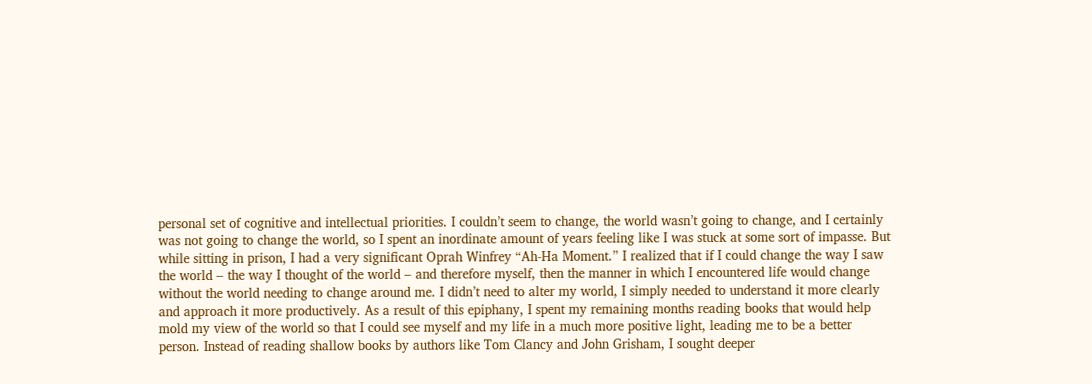personal set of cognitive and intellectual priorities. I couldn’t seem to change, the world wasn’t going to change, and I certainly was not going to change the world, so I spent an inordinate amount of years feeling like I was stuck at some sort of impasse. But while sitting in prison, I had a very significant Oprah Winfrey “Ah-Ha Moment.” I realized that if I could change the way I saw the world – the way I thought of the world – and therefore myself, then the manner in which I encountered life would change without the world needing to change around me. I didn’t need to alter my world, I simply needed to understand it more clearly and approach it more productively. As a result of this epiphany, I spent my remaining months reading books that would help mold my view of the world so that I could see myself and my life in a much more positive light, leading me to be a better person. Instead of reading shallow books by authors like Tom Clancy and John Grisham, I sought deeper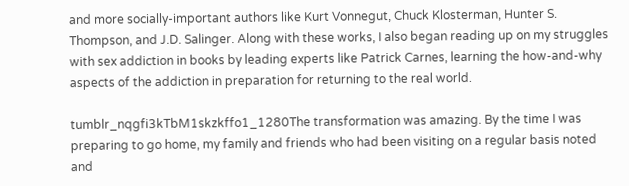and more socially-important authors like Kurt Vonnegut, Chuck Klosterman, Hunter S. Thompson, and J.D. Salinger. Along with these works, I also began reading up on my struggles with sex addiction in books by leading experts like Patrick Carnes, learning the how-and-why aspects of the addiction in preparation for returning to the real world.

tumblr_nqgfi3kTbM1skzkffo1_1280The transformation was amazing. By the time I was preparing to go home, my family and friends who had been visiting on a regular basis noted and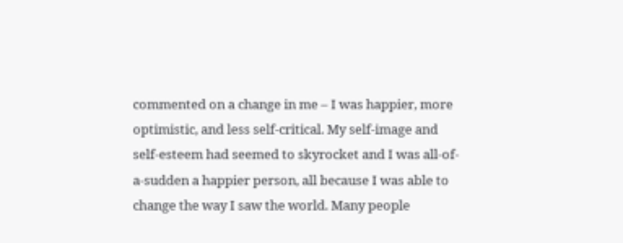commented on a change in me – I was happier, more optimistic, and less self-critical. My self-image and self-esteem had seemed to skyrocket and I was all-of-a-sudden a happier person, all because I was able to change the way I saw the world. Many people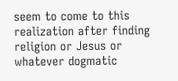seem to come to this realization after finding religion or Jesus or whatever dogmatic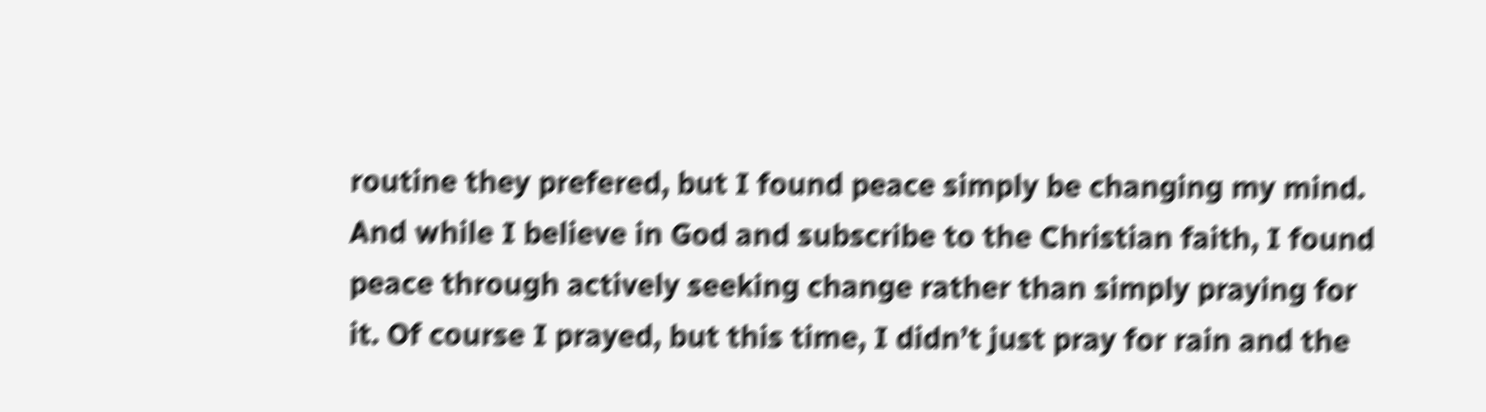routine they prefered, but I found peace simply be changing my mind. And while I believe in God and subscribe to the Christian faith, I found peace through actively seeking change rather than simply praying for it. Of course I prayed, but this time, I didn’t just pray for rain and the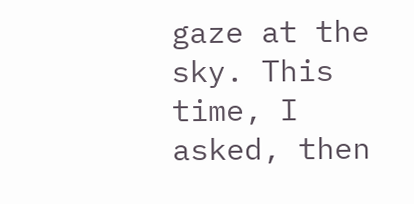gaze at the sky. This time, I asked, then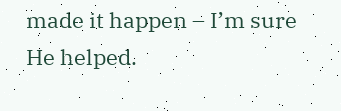made it happen – I’m sure He helped.